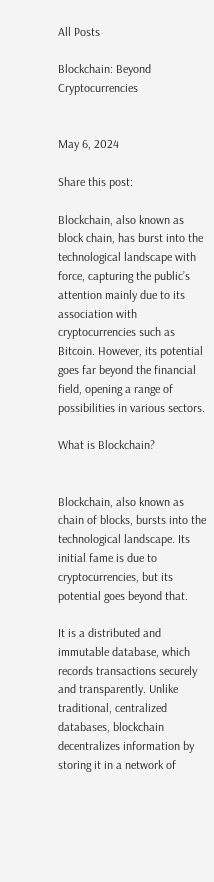All Posts

Blockchain: Beyond Cryptocurrencies


May 6, 2024

Share this post:

Blockchain, also known as block chain, has burst into the technological landscape with force, capturing the public’s attention mainly due to its association with cryptocurrencies such as Bitcoin. However, its potential goes far beyond the financial field, opening a range of possibilities in various sectors.

What is Blockchain?


Blockchain, also known as chain of blocks, bursts into the technological landscape. Its initial fame is due to cryptocurrencies, but its potential goes beyond that.

It is a distributed and immutable database, which records transactions securely and transparently. Unlike traditional, centralized databases, blockchain decentralizes information by storing it in a network of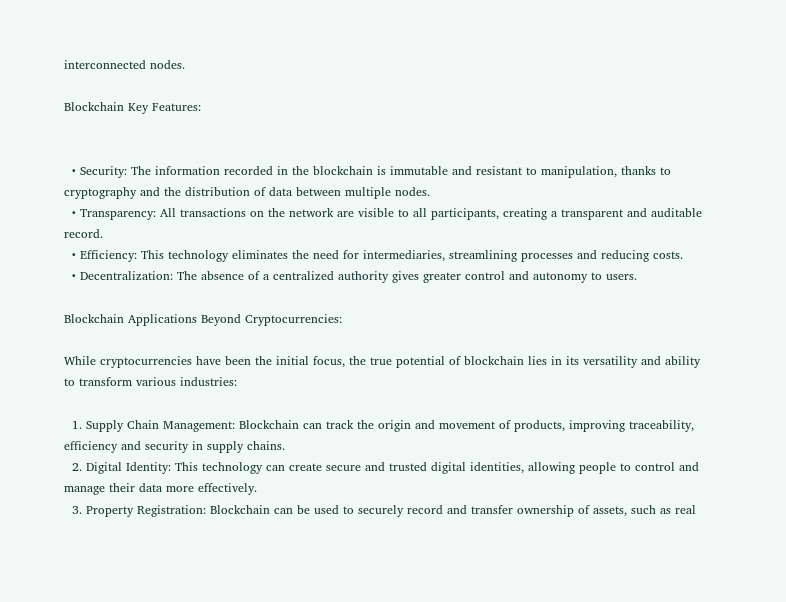interconnected nodes.

Blockchain Key Features:


  • Security: The information recorded in the blockchain is immutable and resistant to manipulation, thanks to cryptography and the distribution of data between multiple nodes.
  • Transparency: All transactions on the network are visible to all participants, creating a transparent and auditable record.
  • Efficiency: This technology eliminates the need for intermediaries, streamlining processes and reducing costs.
  • Decentralization: The absence of a centralized authority gives greater control and autonomy to users.

Blockchain Applications Beyond Cryptocurrencies:

While cryptocurrencies have been the initial focus, the true potential of blockchain lies in its versatility and ability to transform various industries:

  1. Supply Chain Management: Blockchain can track the origin and movement of products, improving traceability, efficiency and security in supply chains.
  2. Digital Identity: This technology can create secure and trusted digital identities, allowing people to control and manage their data more effectively.
  3. Property Registration: Blockchain can be used to securely record and transfer ownership of assets, such as real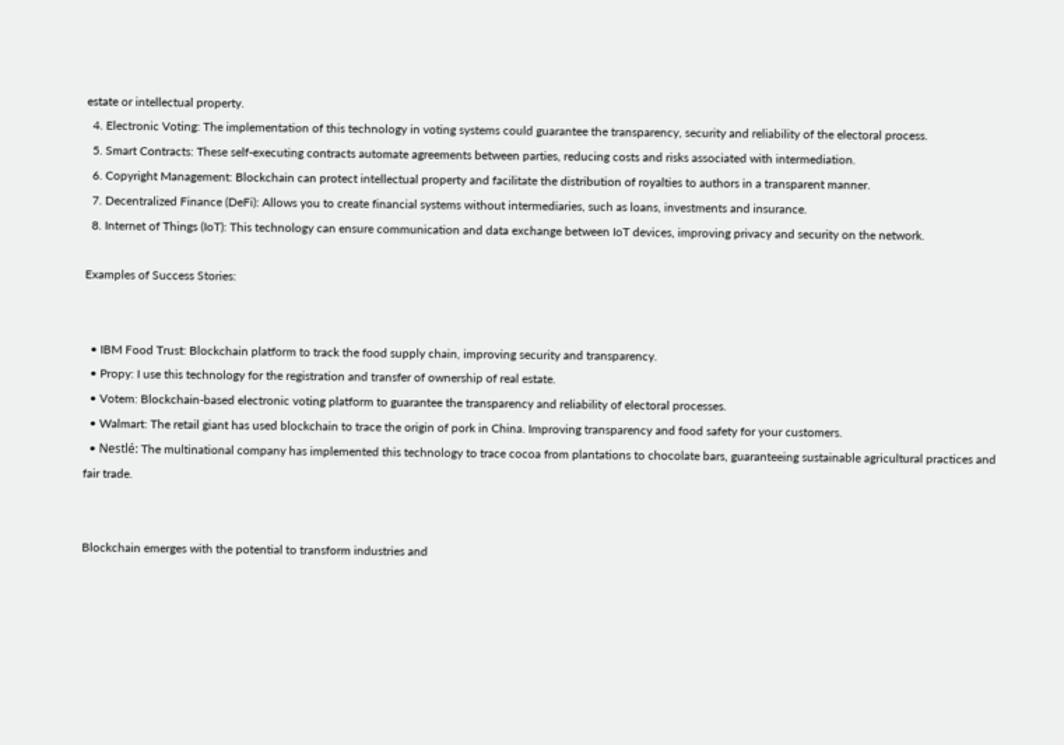estate or intellectual property.
  4. Electronic Voting: The implementation of this technology in voting systems could guarantee the transparency, security and reliability of the electoral process.
  5. Smart Contracts: These self-executing contracts automate agreements between parties, reducing costs and risks associated with intermediation.
  6. Copyright Management: Blockchain can protect intellectual property and facilitate the distribution of royalties to authors in a transparent manner.
  7. Decentralized Finance (DeFi): Allows you to create financial systems without intermediaries, such as loans, investments and insurance.
  8. Internet of Things (IoT): This technology can ensure communication and data exchange between IoT devices, improving privacy and security on the network.

Examples of Success Stories:


  • IBM Food Trust: Blockchain platform to track the food supply chain, improving security and transparency.
  • Propy: I use this technology for the registration and transfer of ownership of real estate.
  • Votem: Blockchain-based electronic voting platform to guarantee the transparency and reliability of electoral processes.
  • Walmart: The retail giant has used blockchain to trace the origin of pork in China. Improving transparency and food safety for your customers.
  • Nestlé: The multinational company has implemented this technology to trace cocoa from plantations to chocolate bars, guaranteeing sustainable agricultural practices and fair trade.


Blockchain emerges with the potential to transform industries and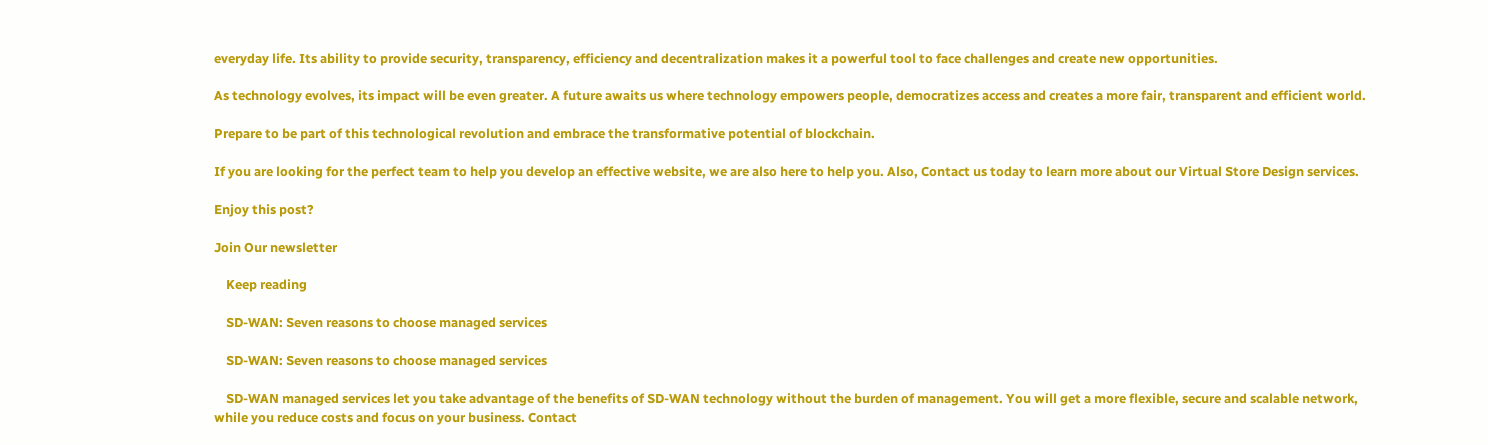everyday life. Its ability to provide security, transparency, efficiency and decentralization makes it a powerful tool to face challenges and create new opportunities.

As technology evolves, its impact will be even greater. A future awaits us where technology empowers people, democratizes access and creates a more fair, transparent and efficient world.

Prepare to be part of this technological revolution and embrace the transformative potential of blockchain.

If you are looking for the perfect team to help you develop an effective website, we are also here to help you. Also, Contact us today to learn more about our Virtual Store Design services.

Enjoy this post?

Join Our newsletter

    Keep reading

    SD-WAN: Seven reasons to choose managed services

    SD-WAN: Seven reasons to choose managed services

    SD-WAN managed services let you take advantage of the benefits of SD-WAN technology without the burden of management. You will get a more flexible, secure and scalable network, while you reduce costs and focus on your business. Contact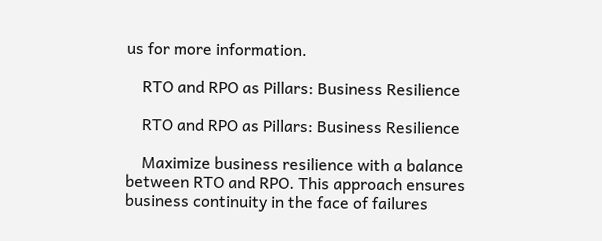us for more information.

    RTO and RPO as Pillars: Business Resilience

    RTO and RPO as Pillars: Business Resilience

    Maximize business resilience with a balance between RTO and RPO. This approach ensures business continuity in the face of failures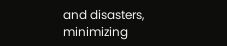and disasters, minimizing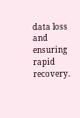data loss and ensuring rapid recovery.